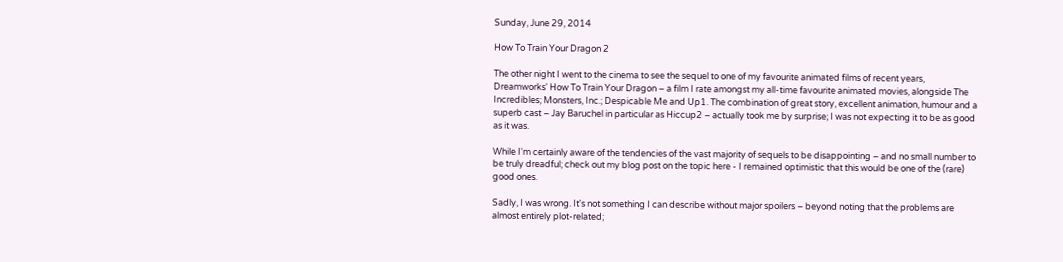Sunday, June 29, 2014

How To Train Your Dragon 2

The other night I went to the cinema to see the sequel to one of my favourite animated films of recent years, Dreamworks' How To Train Your Dragon – a film I rate amongst my all-time favourite animated movies, alongside The Incredibles; Monsters, Inc.; Despicable Me and Up1. The combination of great story, excellent animation, humour and a superb cast – Jay Baruchel in particular as Hiccup2 – actually took me by surprise; I was not expecting it to be as good as it was.

While I'm certainly aware of the tendencies of the vast majority of sequels to be disappointing – and no small number to be truly dreadful; check out my blog post on the topic here - I remained optimistic that this would be one of the (rare) good ones.

Sadly, I was wrong. It's not something I can describe without major spoilers – beyond noting that the problems are almost entirely plot-related;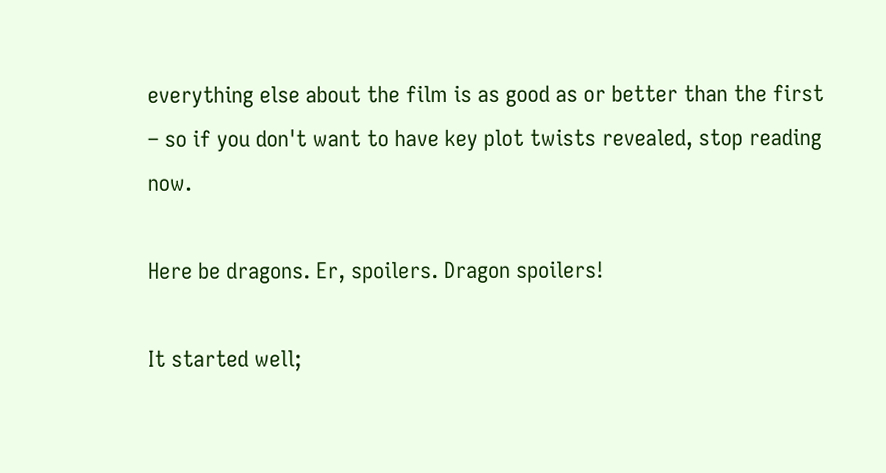everything else about the film is as good as or better than the first – so if you don't want to have key plot twists revealed, stop reading now.

Here be dragons. Er, spoilers. Dragon spoilers!

It started well;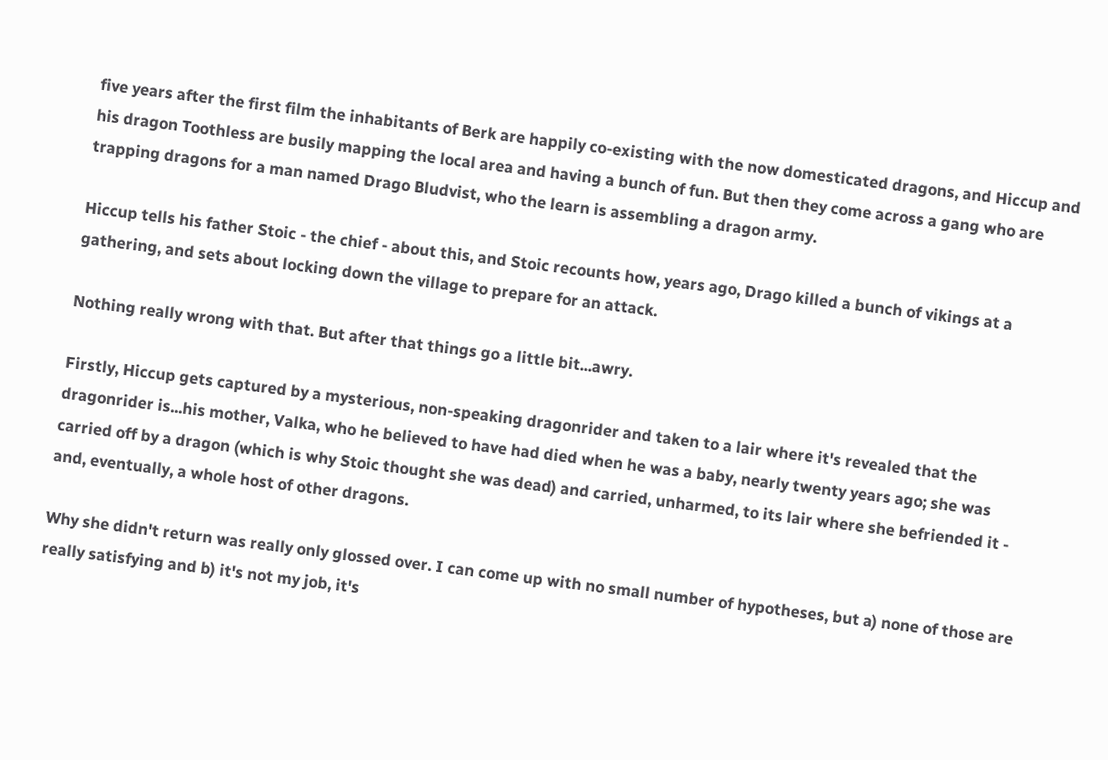five years after the first film the inhabitants of Berk are happily co-existing with the now domesticated dragons, and Hiccup and his dragon Toothless are busily mapping the local area and having a bunch of fun. But then they come across a gang who are trapping dragons for a man named Drago Bludvist, who the learn is assembling a dragon army.

Hiccup tells his father Stoic - the chief - about this, and Stoic recounts how, years ago, Drago killed a bunch of vikings at a gathering, and sets about locking down the village to prepare for an attack.

Nothing really wrong with that. But after that things go a little bit...awry.

Firstly, Hiccup gets captured by a mysterious, non-speaking dragonrider and taken to a lair where it's revealed that the dragonrider is...his mother, Valka, who he believed to have had died when he was a baby, nearly twenty years ago; she was carried off by a dragon (which is why Stoic thought she was dead) and carried, unharmed, to its lair where she befriended it - and, eventually, a whole host of other dragons.

Why she didn't return was really only glossed over. I can come up with no small number of hypotheses, but a) none of those are really satisfying and b) it's not my job, it's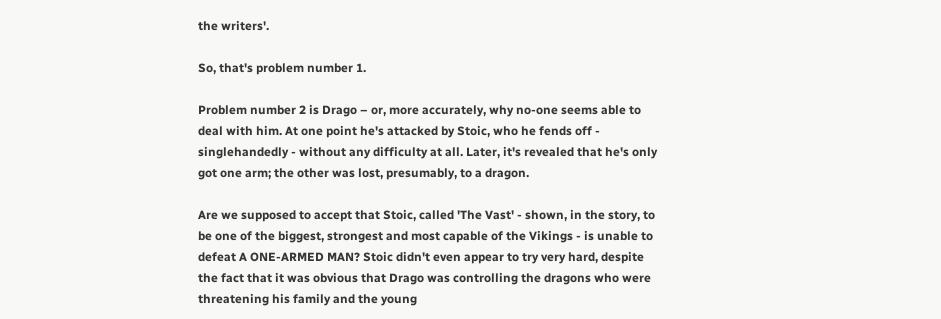the writers'.

So, that's problem number 1.

Problem number 2 is Drago – or, more accurately, why no-one seems able to deal with him. At one point he's attacked by Stoic, who he fends off - singlehandedly - without any difficulty at all. Later, it's revealed that he's only got one arm; the other was lost, presumably, to a dragon.

Are we supposed to accept that Stoic, called 'The Vast' - shown, in the story, to be one of the biggest, strongest and most capable of the Vikings - is unable to defeat A ONE-ARMED MAN? Stoic didn't even appear to try very hard, despite the fact that it was obvious that Drago was controlling the dragons who were threatening his family and the young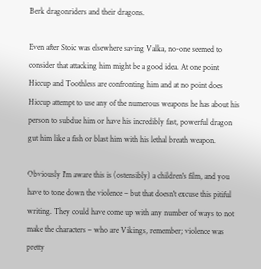Berk dragonriders and their dragons.

Even after Stoic was elsewhere saving Valka, no-one seemed to consider that attacking him might be a good idea. At one point Hiccup and Toothless are confronting him and at no point does Hiccup attempt to use any of the numerous weapons he has about his person to subdue him or have his incredibly fast, powerful dragon gut him like a fish or blast him with his lethal breath weapon.

Obviously I'm aware this is (ostensibly) a children's film, and you have to tone down the violence – but that doesn't excuse this pitiful writing. They could have come up with any number of ways to not make the characters – who are Vikings, remember; violence was pretty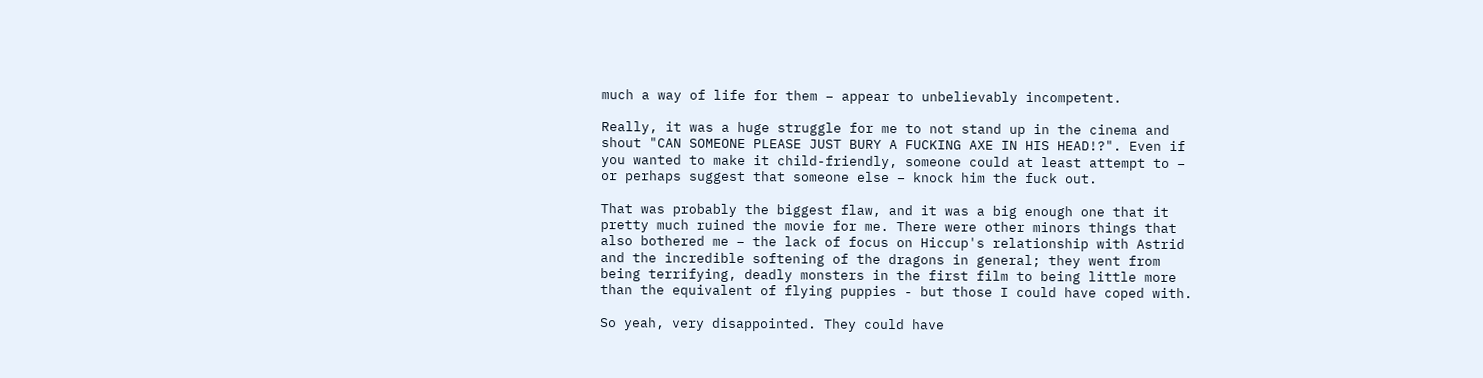much a way of life for them – appear to unbelievably incompetent.

Really, it was a huge struggle for me to not stand up in the cinema and shout "CAN SOMEONE PLEASE JUST BURY A FUCKING AXE IN HIS HEAD!?". Even if you wanted to make it child-friendly, someone could at least attempt to – or perhaps suggest that someone else – knock him the fuck out.

That was probably the biggest flaw, and it was a big enough one that it pretty much ruined the movie for me. There were other minors things that also bothered me – the lack of focus on Hiccup's relationship with Astrid and the incredible softening of the dragons in general; they went from being terrifying, deadly monsters in the first film to being little more than the equivalent of flying puppies - but those I could have coped with.

So yeah, very disappointed. They could have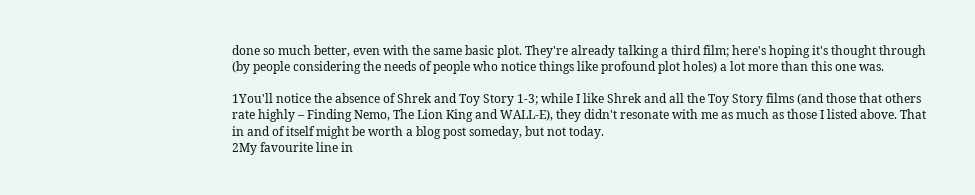done so much better, even with the same basic plot. They're already talking a third film; here's hoping it's thought through (by people considering the needs of people who notice things like profound plot holes) a lot more than this one was.

1You'll notice the absence of Shrek and Toy Story 1-3; while I like Shrek and all the Toy Story films (and those that others rate highly – Finding Nemo, The Lion King and WALL-E), they didn't resonate with me as much as those I listed above. That in and of itself might be worth a blog post someday, but not today.
2My favourite line in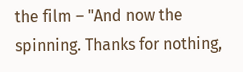the film – "And now the spinning. Thanks for nothing,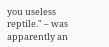you useless reptile." – was apparently an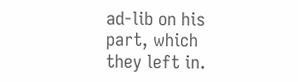ad-lib on his part, which they left in.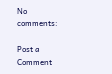No comments:

Post a Comment